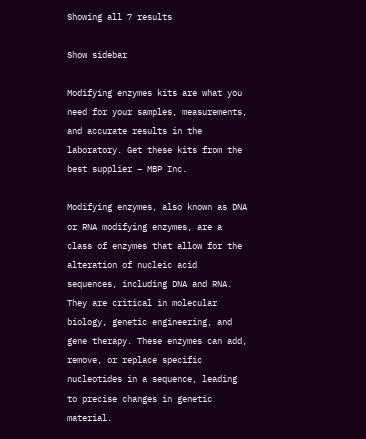Showing all 7 results

Show sidebar

Modifying enzymes kits are what you need for your samples, measurements, and accurate results in the laboratory. Get these kits from the best supplier – MBP Inc.

Modifying enzymes, also known as DNA or RNA modifying enzymes, are a class of enzymes that allow for the alteration of nucleic acid sequences, including DNA and RNA. They are critical in molecular biology, genetic engineering, and gene therapy. These enzymes can add, remove, or replace specific nucleotides in a sequence, leading to precise changes in genetic material.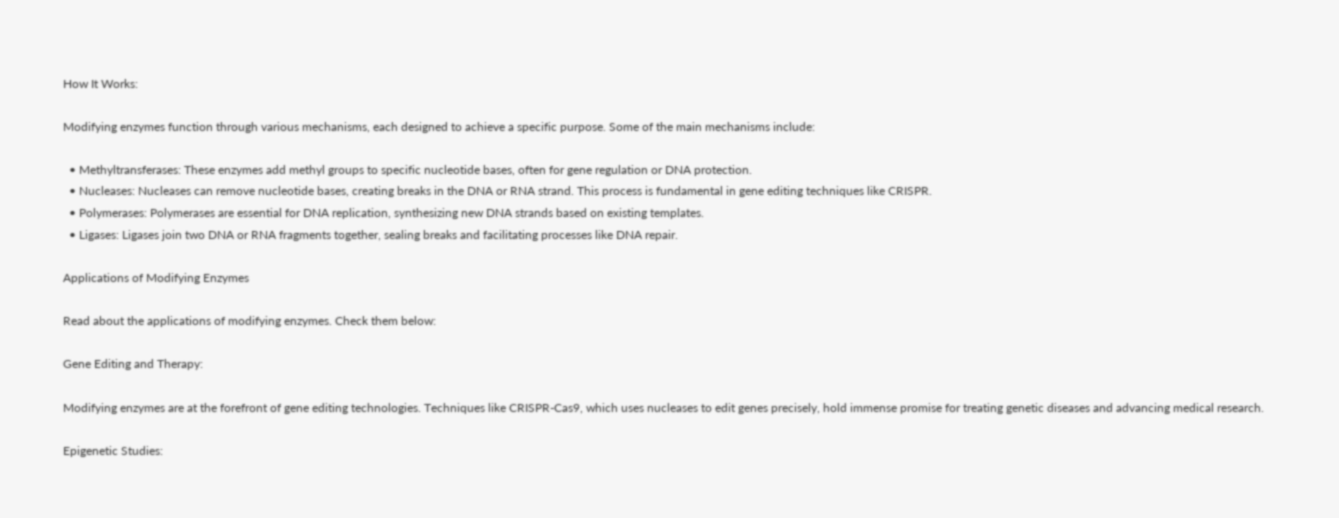How It Works:

Modifying enzymes function through various mechanisms, each designed to achieve a specific purpose. Some of the main mechanisms include:

  • Methyltransferases: These enzymes add methyl groups to specific nucleotide bases, often for gene regulation or DNA protection.
  • Nucleases: Nucleases can remove nucleotide bases, creating breaks in the DNA or RNA strand. This process is fundamental in gene editing techniques like CRISPR.
  • Polymerases: Polymerases are essential for DNA replication, synthesizing new DNA strands based on existing templates.
  • Ligases: Ligases join two DNA or RNA fragments together, sealing breaks and facilitating processes like DNA repair.

Applications of Modifying Enzymes

Read about the applications of modifying enzymes. Check them below:

Gene Editing and Therapy:

Modifying enzymes are at the forefront of gene editing technologies. Techniques like CRISPR-Cas9, which uses nucleases to edit genes precisely, hold immense promise for treating genetic diseases and advancing medical research.

Epigenetic Studies: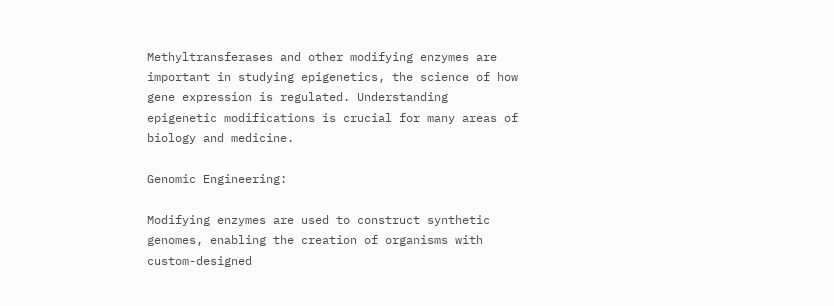Methyltransferases and other modifying enzymes are important in studying epigenetics, the science of how gene expression is regulated. Understanding epigenetic modifications is crucial for many areas of biology and medicine.

Genomic Engineering:

Modifying enzymes are used to construct synthetic genomes, enabling the creation of organisms with custom-designed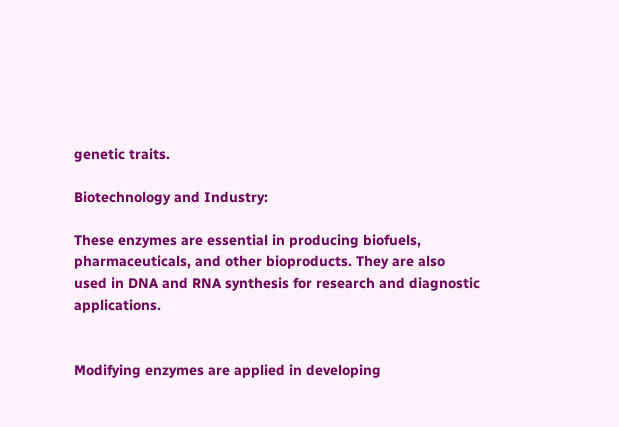genetic traits.

Biotechnology and Industry:

These enzymes are essential in producing biofuels, pharmaceuticals, and other bioproducts. They are also used in DNA and RNA synthesis for research and diagnostic applications.


Modifying enzymes are applied in developing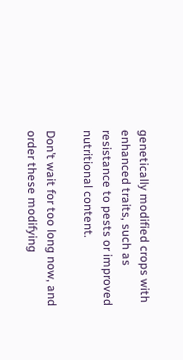genetically modified crops with enhanced traits, such as resistance to pests or improved nutritional content.

Don’t wait for too long now, and order these modifying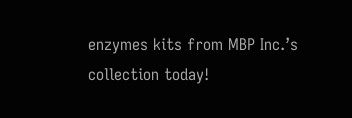enzymes kits from MBP Inc.’s collection today!